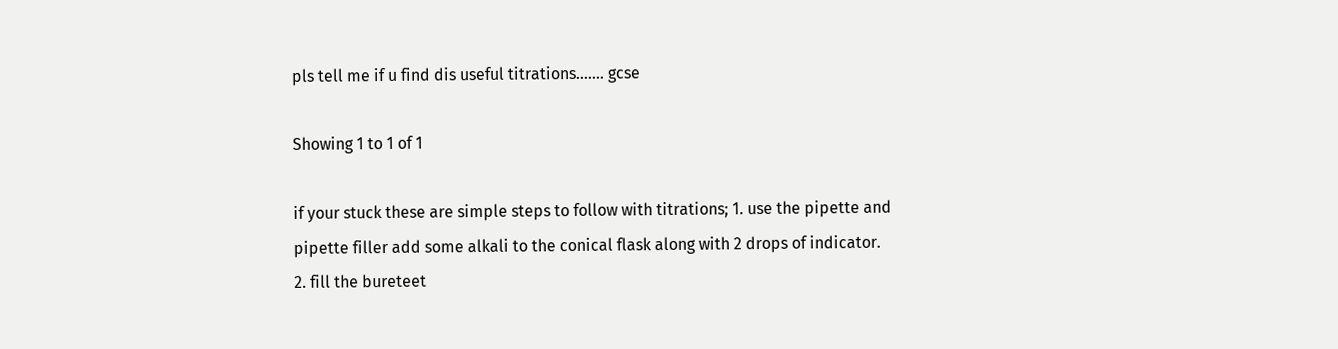pls tell me if u find dis useful titrations....... gcse

Showing 1 to 1 of 1

if your stuck these are simple steps to follow with titrations; 1. use the pipette and pipette filler add some alkali to the conical flask along with 2 drops of indicator. 2. fill the bureteet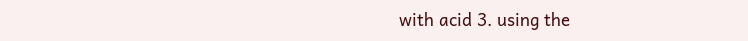with acid 3. using the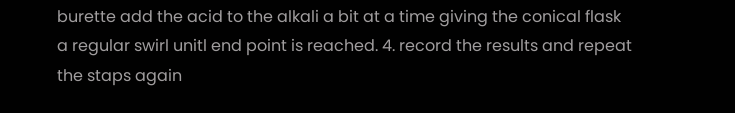burette add the acid to the alkali a bit at a time giving the conical flask a regular swirl unitl end point is reached. 4. record the results and repeat the staps again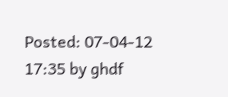Posted: 07-04-12 17:35 by ghdf